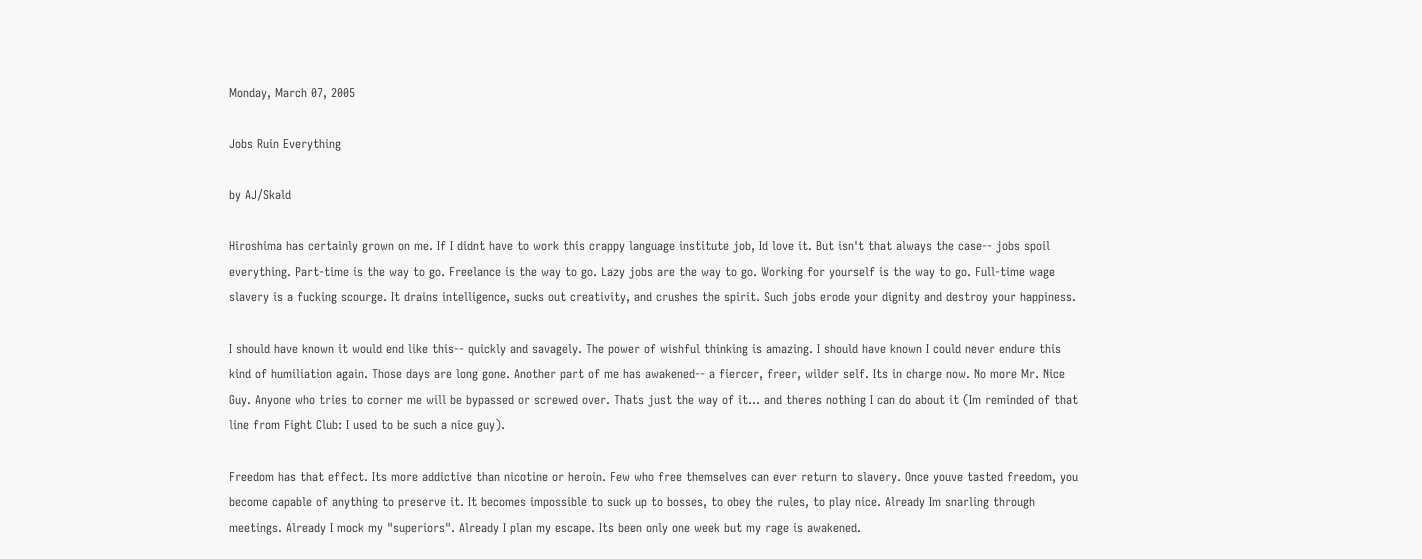Monday, March 07, 2005

Jobs Ruin Everything

by AJ/Skald

Hiroshima has certainly grown on me. If I didnt have to work this crappy language institute job, Id love it. But isn't that always the case-- jobs spoil everything. Part-time is the way to go. Freelance is the way to go. Lazy jobs are the way to go. Working for yourself is the way to go. Full-time wage slavery is a fucking scourge. It drains intelligence, sucks out creativity, and crushes the spirit. Such jobs erode your dignity and destroy your happiness.

I should have known it would end like this-- quickly and savagely. The power of wishful thinking is amazing. I should have known I could never endure this kind of humiliation again. Those days are long gone. Another part of me has awakened-- a fiercer, freer, wilder self. Its in charge now. No more Mr. Nice Guy. Anyone who tries to corner me will be bypassed or screwed over. Thats just the way of it... and theres nothing I can do about it (Im reminded of that line from Fight Club: I used to be such a nice guy).

Freedom has that effect. Its more addictive than nicotine or heroin. Few who free themselves can ever return to slavery. Once youve tasted freedom, you become capable of anything to preserve it. It becomes impossible to suck up to bosses, to obey the rules, to play nice. Already Im snarling through meetings. Already I mock my "superiors". Already I plan my escape. Its been only one week but my rage is awakened.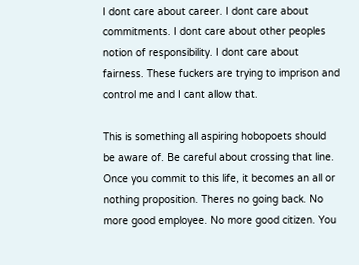I dont care about career. I dont care about commitments. I dont care about other peoples notion of responsibility. I dont care about fairness. These fuckers are trying to imprison and control me and I cant allow that.

This is something all aspiring hobopoets should be aware of. Be careful about crossing that line.
Once you commit to this life, it becomes an all or nothing proposition. Theres no going back. No more good employee. No more good citizen. You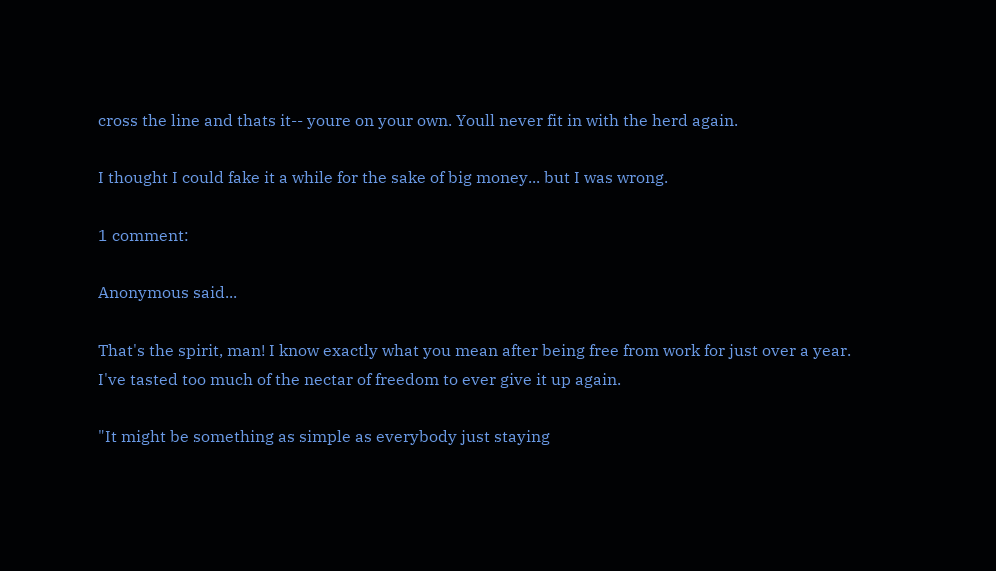cross the line and thats it-- youre on your own. Youll never fit in with the herd again.

I thought I could fake it a while for the sake of big money... but I was wrong.

1 comment:

Anonymous said...

That's the spirit, man! I know exactly what you mean after being free from work for just over a year. I've tasted too much of the nectar of freedom to ever give it up again.

"It might be something as simple as everybody just staying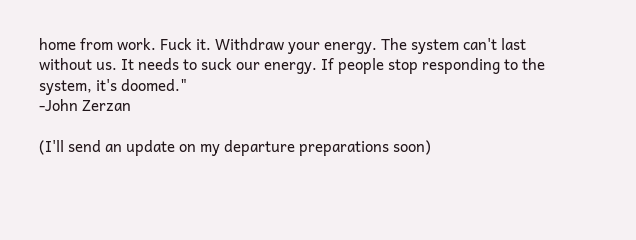home from work. Fuck it. Withdraw your energy. The system can't last without us. It needs to suck our energy. If people stop responding to the system, it's doomed."
-John Zerzan

(I'll send an update on my departure preparations soon)